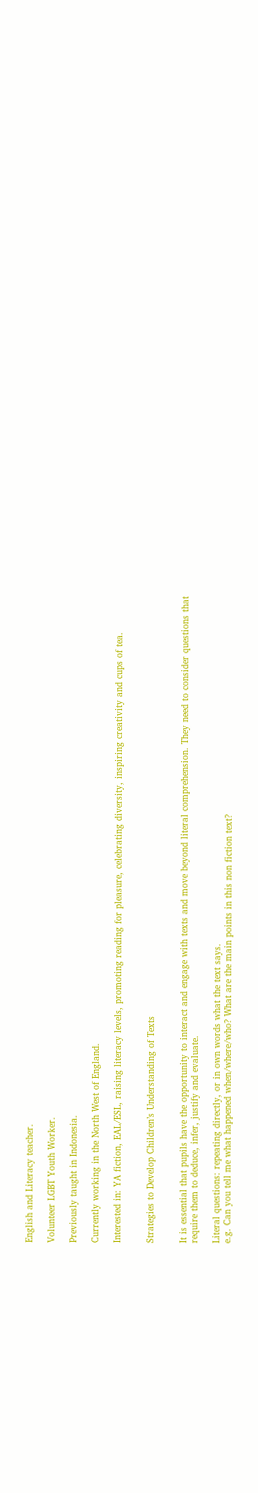English and Literacy teacher.

Volunteer LGBT Youth Worker.

Previously taught in Indonesia.

Currently working in the North West of England.

Interested in: YA fiction, EAL/ESL, raising literacy levels, promoting reading for pleasure, celebrating diversity, inspiring creativity and cups of tea.


Strategies to Develop Children’s Understanding of Texts


It is essential that pupils have the opportunity to interact and engage with texts and move beyond literal comprehension. They need to consider questions that require them to deduce, infer, justify and evaluate.

Literal questions: repeating directly, or in own words what the text says.
e.g. Can you tell me what happened when/where/who? What are the main points in this non fiction text?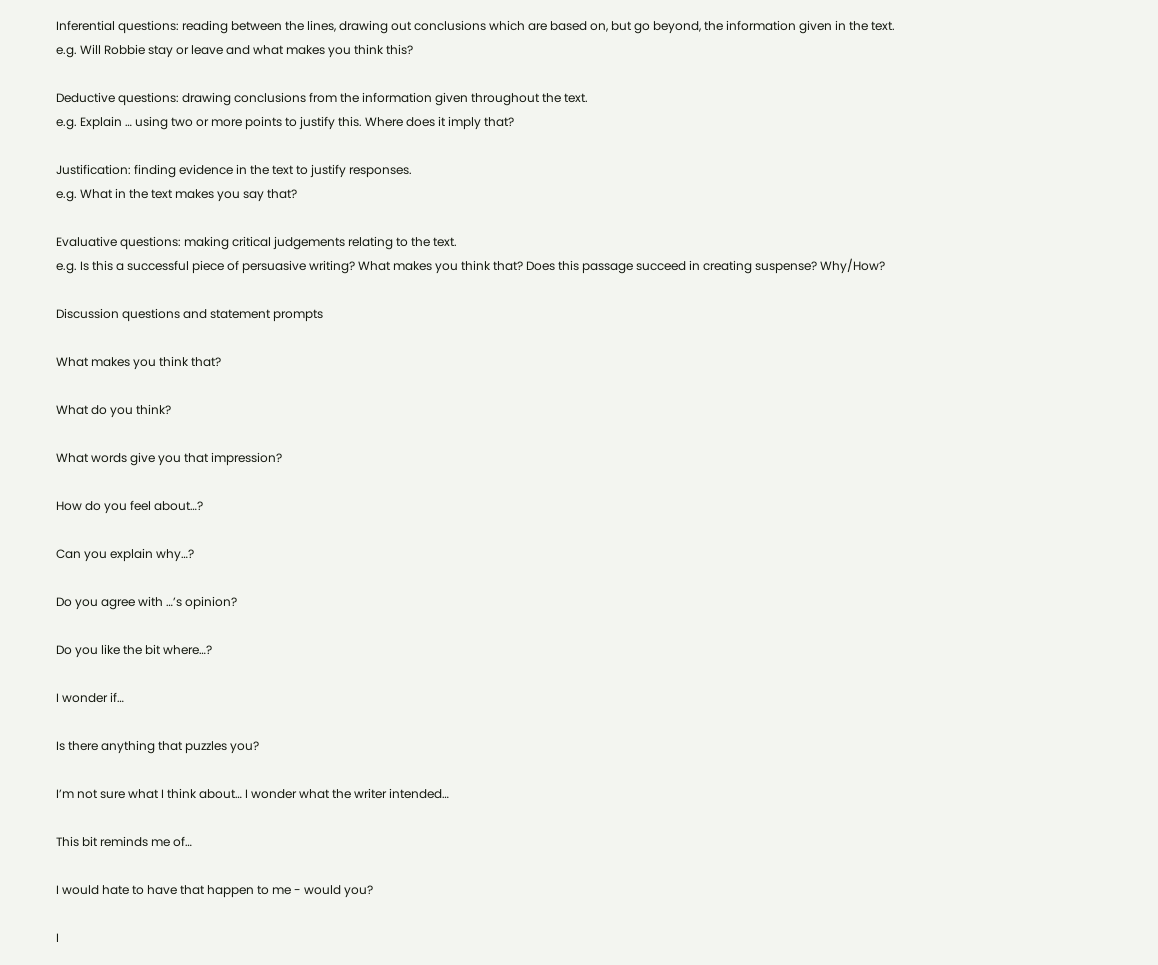Inferential questions: reading between the lines, drawing out conclusions which are based on, but go beyond, the information given in the text.
e.g. Will Robbie stay or leave and what makes you think this?

Deductive questions: drawing conclusions from the information given throughout the text.
e.g. Explain … using two or more points to justify this. Where does it imply that?

Justification: finding evidence in the text to justify responses.
e.g. What in the text makes you say that?

Evaluative questions: making critical judgements relating to the text.
e.g. Is this a successful piece of persuasive writing? What makes you think that? Does this passage succeed in creating suspense? Why/How?

Discussion questions and statement prompts

What makes you think that?

What do you think?

What words give you that impression?

How do you feel about…?

Can you explain why…?

Do you agree with …’s opinion?

Do you like the bit where…?

I wonder if…

Is there anything that puzzles you?

I’m not sure what I think about… I wonder what the writer intended…

This bit reminds me of…

I would hate to have that happen to me - would you?

I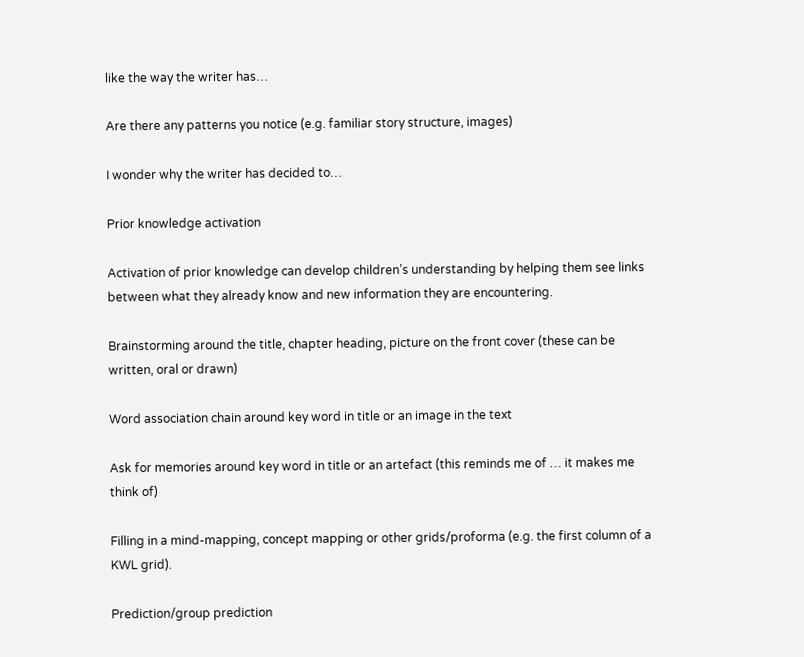like the way the writer has…

Are there any patterns you notice (e.g. familiar story structure, images)

I wonder why the writer has decided to…

Prior knowledge activation

Activation of prior knowledge can develop children’s understanding by helping them see links between what they already know and new information they are encountering.

Brainstorming around the title, chapter heading, picture on the front cover (these can be written, oral or drawn)

Word association chain around key word in title or an image in the text

Ask for memories around key word in title or an artefact (this reminds me of … it makes me think of)

Filling in a mind-mapping, concept mapping or other grids/proforma (e.g. the first column of a KWL grid).

Prediction/group prediction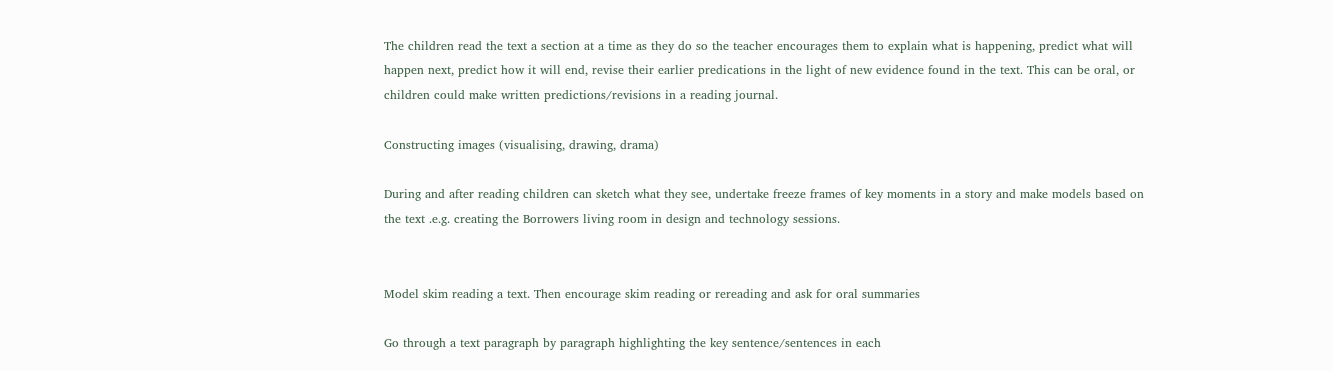The children read the text a section at a time as they do so the teacher encourages them to explain what is happening, predict what will happen next, predict how it will end, revise their earlier predications in the light of new evidence found in the text. This can be oral, or children could make written predictions/revisions in a reading journal.

Constructing images (visualising, drawing, drama)

During and after reading children can sketch what they see, undertake freeze frames of key moments in a story and make models based on the text .e.g. creating the Borrowers living room in design and technology sessions.


Model skim reading a text. Then encourage skim reading or rereading and ask for oral summaries

Go through a text paragraph by paragraph highlighting the key sentence/sentences in each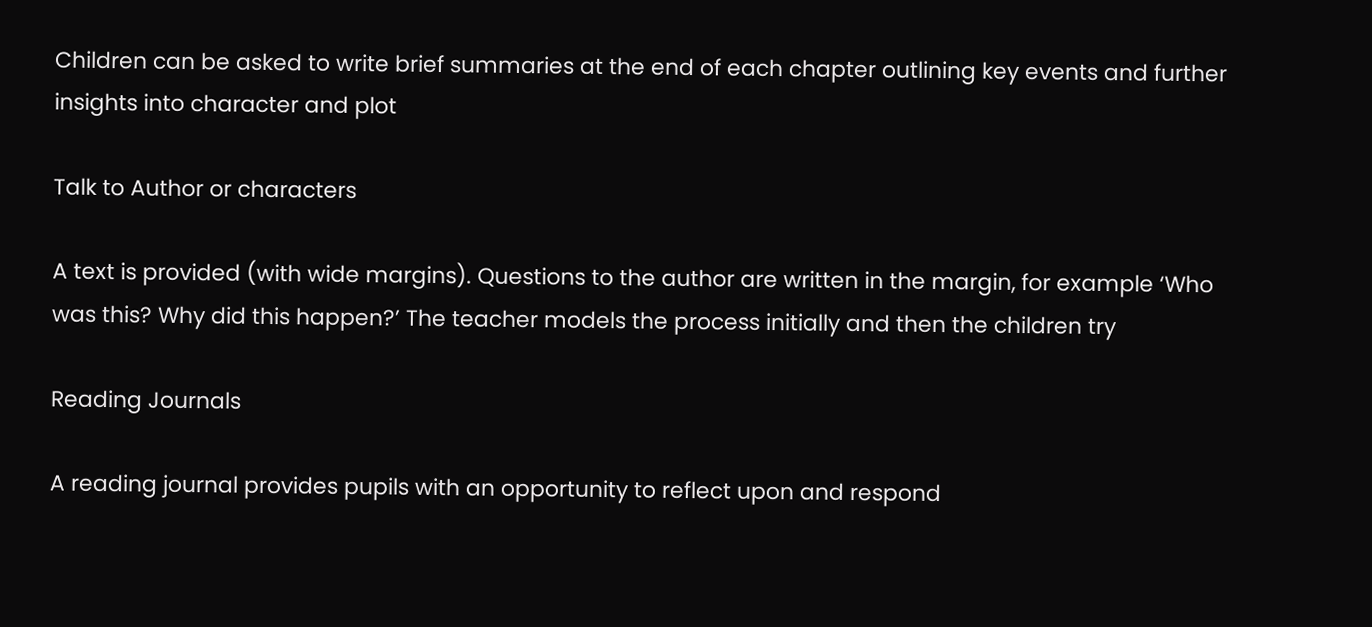Children can be asked to write brief summaries at the end of each chapter outlining key events and further insights into character and plot

Talk to Author or characters

A text is provided (with wide margins). Questions to the author are written in the margin, for example ‘Who was this? Why did this happen?’ The teacher models the process initially and then the children try

Reading Journals

A reading journal provides pupils with an opportunity to reflect upon and respond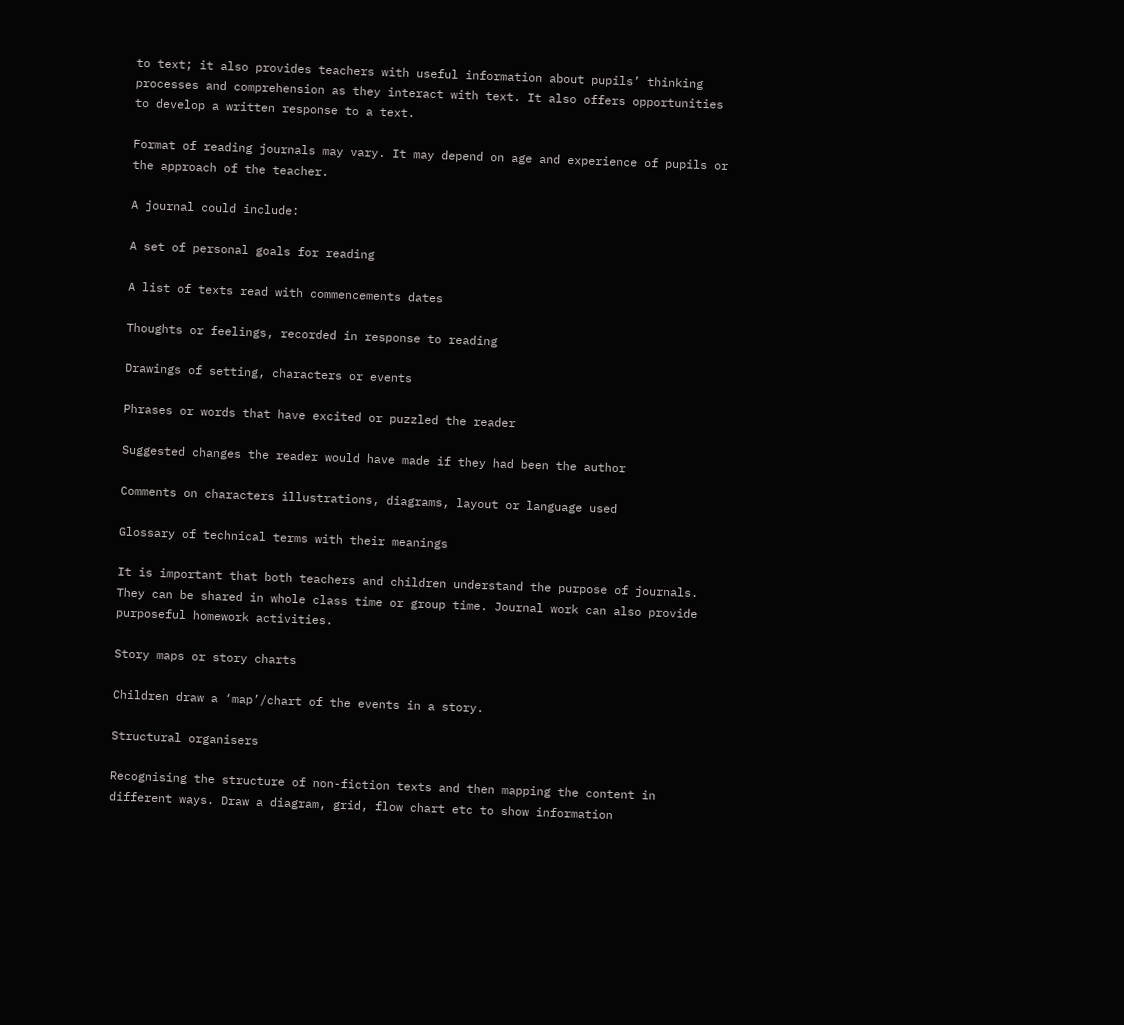to text; it also provides teachers with useful information about pupils’ thinking processes and comprehension as they interact with text. It also offers opportunities to develop a written response to a text.

Format of reading journals may vary. It may depend on age and experience of pupils or the approach of the teacher.

A journal could include:

A set of personal goals for reading

A list of texts read with commencements dates

Thoughts or feelings, recorded in response to reading

Drawings of setting, characters or events

Phrases or words that have excited or puzzled the reader

Suggested changes the reader would have made if they had been the author

Comments on characters illustrations, diagrams, layout or language used

Glossary of technical terms with their meanings

It is important that both teachers and children understand the purpose of journals. They can be shared in whole class time or group time. Journal work can also provide purposeful homework activities.

Story maps or story charts

Children draw a ‘map’/chart of the events in a story.

Structural organisers

Recognising the structure of non-fiction texts and then mapping the content in different ways. Draw a diagram, grid, flow chart etc to show information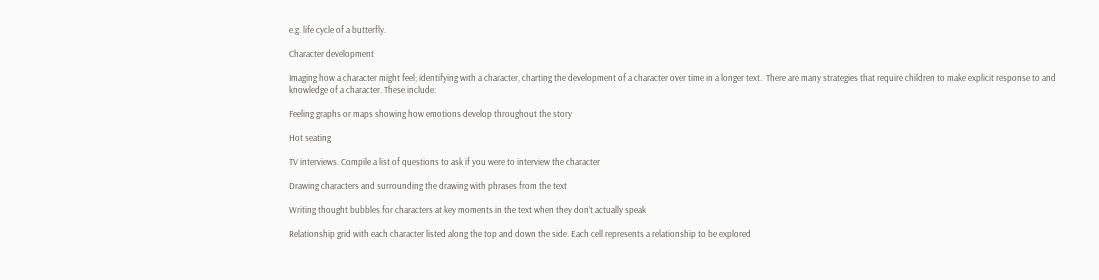e.g. life cycle of a butterfly.

Character development

Imaging how a character might feel; identifying with a character, charting the development of a character over time in a longer text.  There are many strategies that require children to make explicit response to and knowledge of a character. These include:

Feeling graphs or maps showing how emotions develop throughout the story

Hot seating

TV interviews. Compile a list of questions to ask if you were to interview the character

Drawing characters and surrounding the drawing with phrases from the text

Writing thought bubbles for characters at key moments in the text when they don’t actually speak

Relationship grid with each character listed along the top and down the side. Each cell represents a relationship to be explored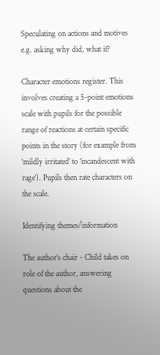Speculating on actions and motives e.g. asking why did, what if?

Character emotions register. This involves creating a 5-point emotions scale with pupils for the possible range of reactions at certain specific points in the story (for example from ‘mildly irritated’ to ‘incandescent with rage’). Pupils then rate characters on the scale.

Identifying themes/information

The author’s chair - Child takes on role of the author, answering questions about the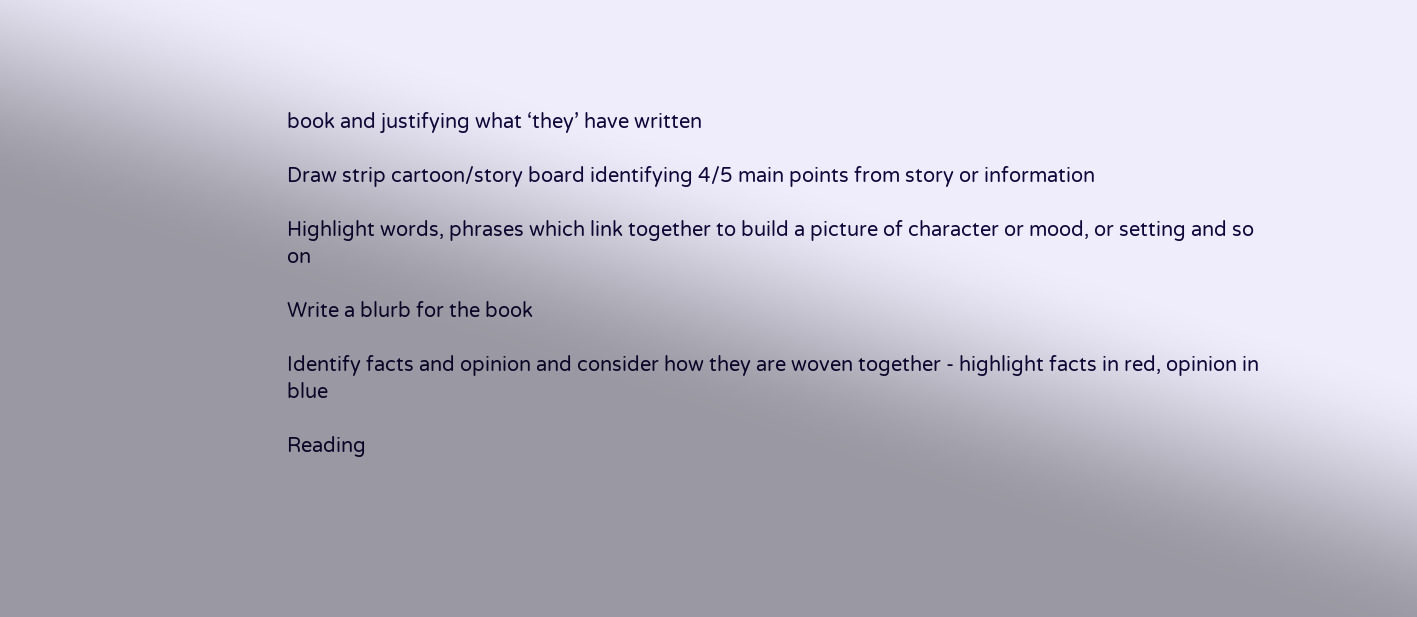book and justifying what ‘they’ have written

Draw strip cartoon/story board identifying 4/5 main points from story or information

Highlight words, phrases which link together to build a picture of character or mood, or setting and so on

Write a blurb for the book

Identify facts and opinion and consider how they are woven together - highlight facts in red, opinion in blue

Reading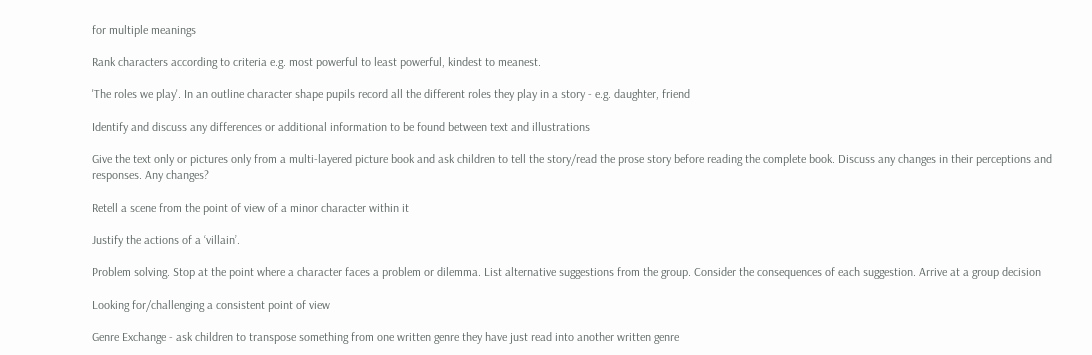for multiple meanings

Rank characters according to criteria e.g. most powerful to least powerful, kindest to meanest.

'The roles we play'. In an outline character shape pupils record all the different roles they play in a story - e.g. daughter, friend

Identify and discuss any differences or additional information to be found between text and illustrations

Give the text only or pictures only from a multi-layered picture book and ask children to tell the story/read the prose story before reading the complete book. Discuss any changes in their perceptions and responses. Any changes?

Retell a scene from the point of view of a minor character within it

Justify the actions of a ‘villain’.

Problem solving. Stop at the point where a character faces a problem or dilemma. List alternative suggestions from the group. Consider the consequences of each suggestion. Arrive at a group decision

Looking for/challenging a consistent point of view

Genre Exchange - ask children to transpose something from one written genre they have just read into another written genre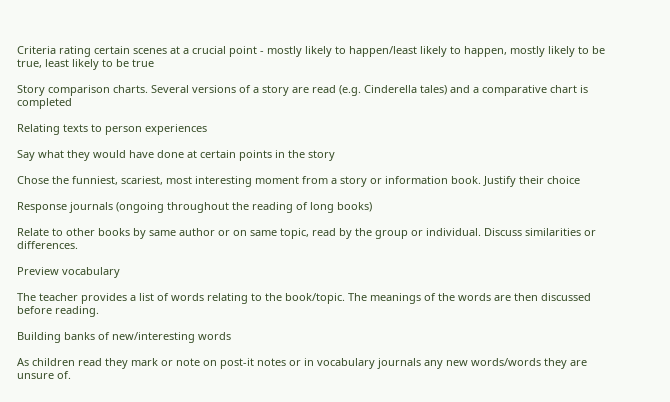Criteria rating certain scenes at a crucial point - mostly likely to happen/least likely to happen, mostly likely to be true, least likely to be true

Story comparison charts. Several versions of a story are read (e.g. Cinderella tales) and a comparative chart is completed

Relating texts to person experiences

Say what they would have done at certain points in the story

Chose the funniest, scariest, most interesting moment from a story or information book. Justify their choice

Response journals (ongoing throughout the reading of long books)

Relate to other books by same author or on same topic, read by the group or individual. Discuss similarities or differences.

Preview vocabulary

The teacher provides a list of words relating to the book/topic. The meanings of the words are then discussed before reading.

Building banks of new/interesting words

As children read they mark or note on post-it notes or in vocabulary journals any new words/words they are unsure of.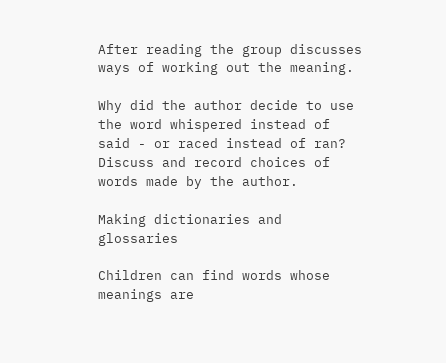After reading the group discusses ways of working out the meaning.

Why did the author decide to use the word whispered instead of said - or raced instead of ran? Discuss and record choices of words made by the author.

Making dictionaries and glossaries

Children can find words whose meanings are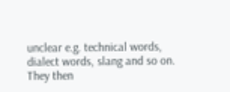unclear e.g. technical words, dialect words, slang and so on. They then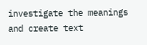investigate the meanings and create text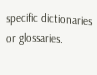specific dictionaries or glossaries.